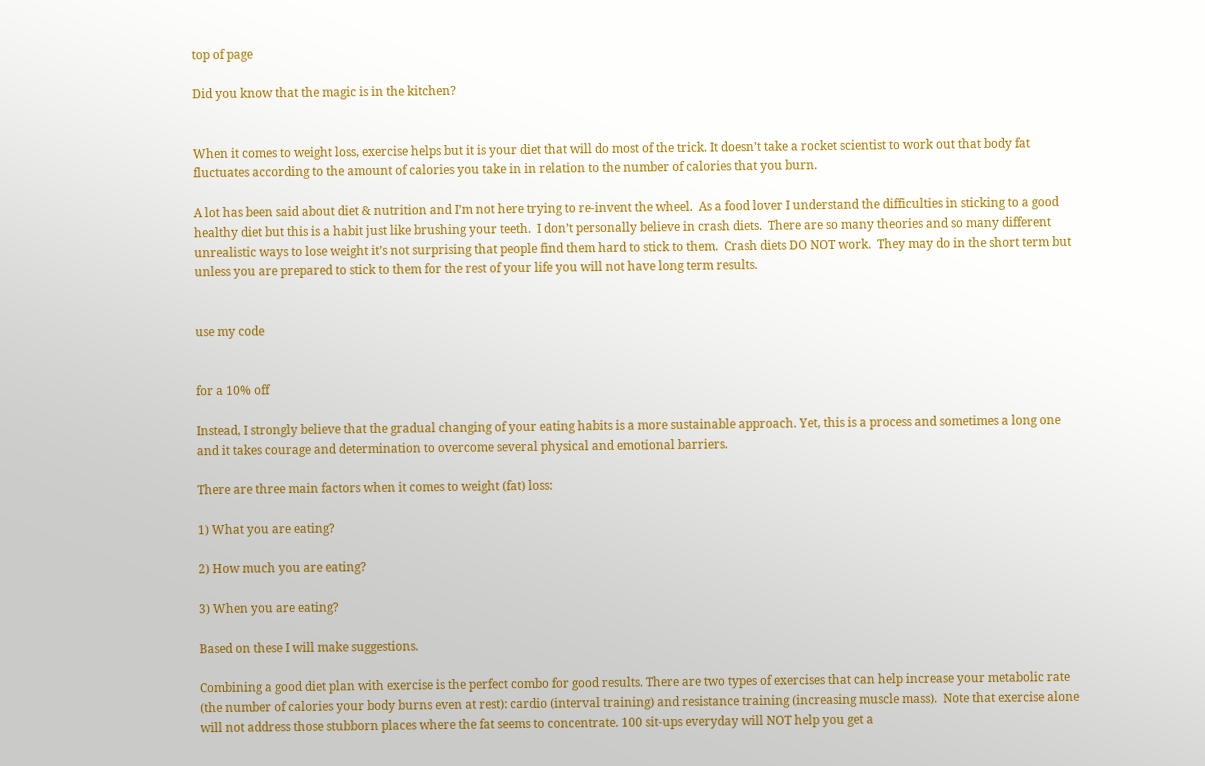top of page

Did you know that the magic is in the kitchen?


When it comes to weight loss, exercise helps but it is your diet that will do most of the trick. It doesn’t take a rocket scientist to work out that body fat fluctuates according to the amount of calories you take in in relation to the number of calories that you burn.

A lot has been said about diet & nutrition and I’m not here trying to re-invent the wheel.  As a food lover I understand the difficulties in sticking to a good healthy diet but this is a habit just like brushing your teeth.  I don’t personally believe in crash diets.  There are so many theories and so many different unrealistic ways to lose weight it’s not surprising that people find them hard to stick to them.  Crash diets DO NOT work.  They may do in the short term but unless you are prepared to stick to them for the rest of your life you will not have long term results.


use my code


for a 10% off

Instead, I strongly believe that the gradual changing of your eating habits is a more sustainable approach. Yet, this is a process and sometimes a long one and it takes courage and determination to overcome several physical and emotional barriers.

There are three main factors when it comes to weight (fat) loss:

1) What you are eating?

2) How much you are eating?

3) When you are eating?

Based on these I will make suggestions.

Combining a good diet plan with exercise is the perfect combo for good results. There are two types of exercises that can help increase your metabolic rate  (the number of calories your body burns even at rest): cardio (interval training) and resistance training (increasing muscle mass).  Note that exercise alone will not address those stubborn places where the fat seems to concentrate. 100 sit-ups everyday will NOT help you get a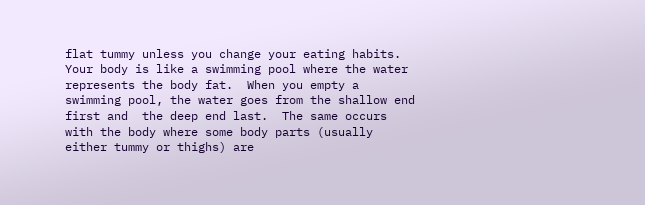flat tummy unless you change your eating habits. Your body is like a swimming pool where the water represents the body fat.  When you empty a swimming pool, the water goes from the shallow end first and  the deep end last.  The same occurs with the body where some body parts (usually either tummy or thighs) are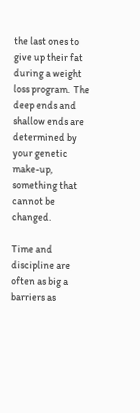the last ones to give up their fat during a weight loss program.  The deep ends and shallow ends are determined by your genetic make-up, something that cannot be changed.

Time and discipline are often as big a barriers as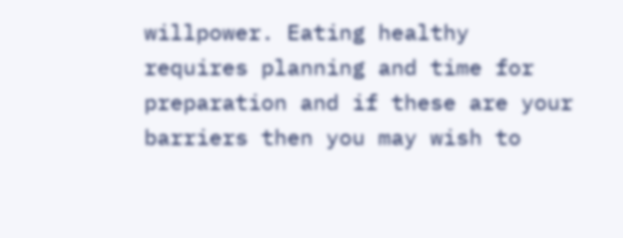willpower. Eating healthy requires planning and time for preparation and if these are your barriers then you may wish to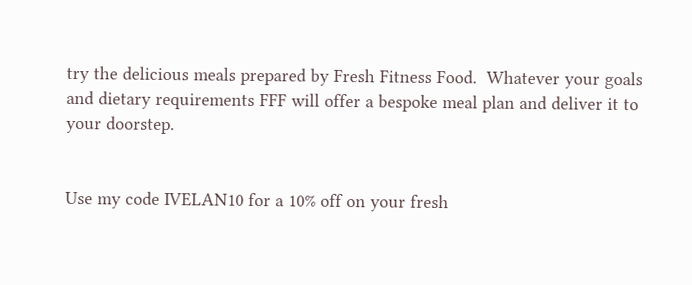try the delicious meals prepared by Fresh Fitness Food.  Whatever your goals and dietary requirements FFF will offer a bespoke meal plan and deliver it to your doorstep.


Use my code IVELAN10 for a 10% off on your fresh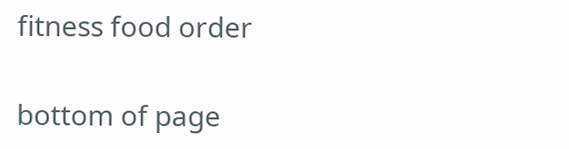fitness food order

bottom of page